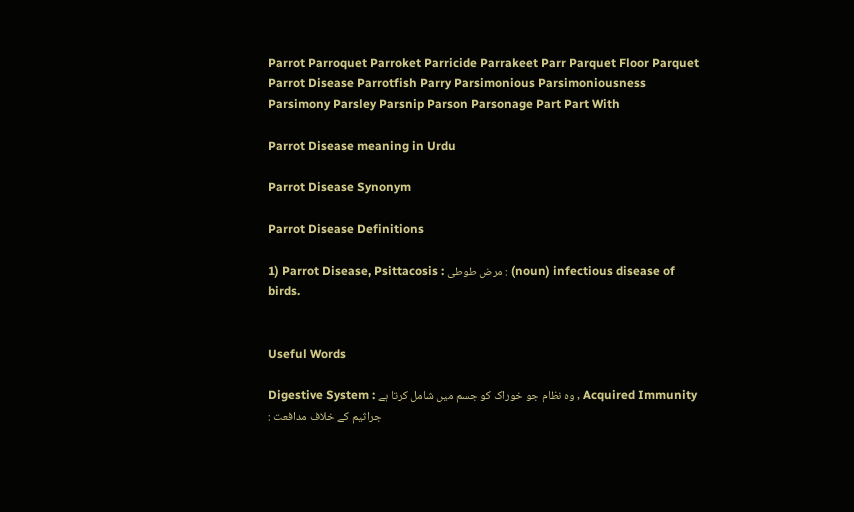Parrot Parroquet Parroket Parricide Parrakeet Parr Parquet Floor Parquet Parrot Disease Parrotfish Parry Parsimonious Parsimoniousness Parsimony Parsley Parsnip Parson Parsonage Part Part With

Parrot Disease meaning in Urdu

Parrot Disease Synonym

Parrot Disease Definitions

1) Parrot Disease, Psittacosis : مرض طوطی : (noun) infectious disease of birds.


Useful Words

Digestive System : وہ نظام جو خوراک کو جسم میں شامل کرتا ہے , Acquired Immunity : جراثیم کے خلاف مدافعت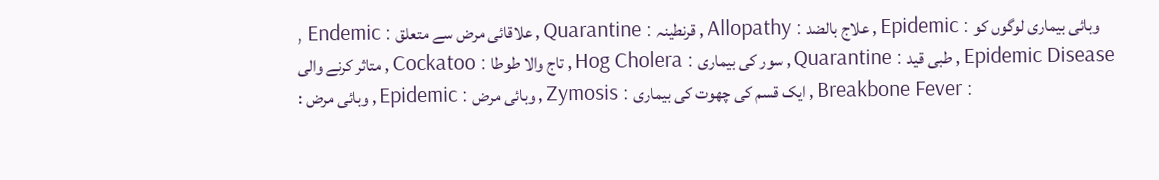, Endemic : علاقائی مرض سے متعلق , Quarantine : قرنطینہ , Allopathy : علاج بالضد , Epidemic : وبائی بیماری لوگوں کو متاثر کرنے والی , Cockatoo : تاج والا طوطا , Hog Cholera : سور کی بیماری , Quarantine : طبی قید , Epidemic Disease : وبائی مرض , Epidemic : وبائی مرض , Zymosis : ایک قسم کی چھوت کی بیماری , Breakbone Fever :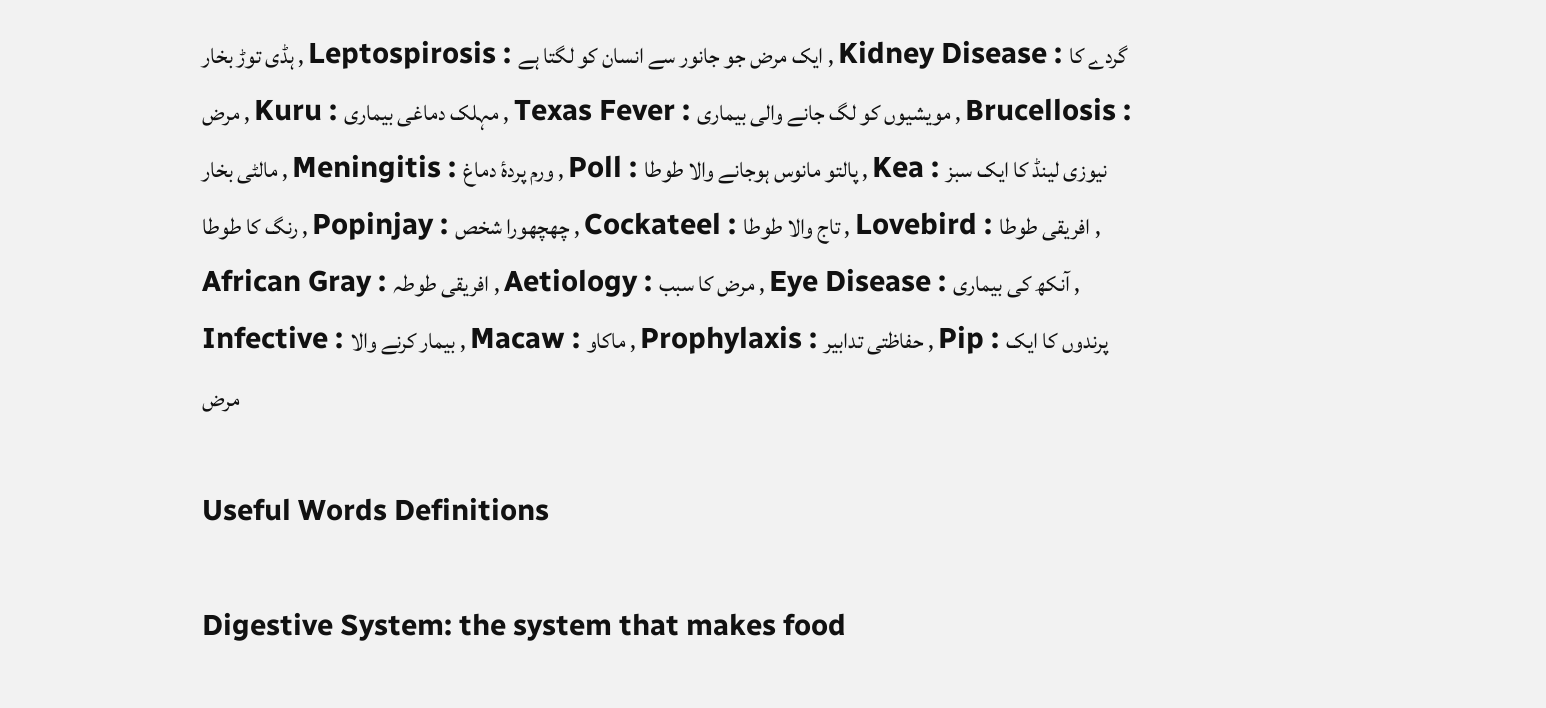ہڈی توڑ بخار , Leptospirosis : ایک مرض جو جانور سے انسان کو لگتا ہے , Kidney Disease : گردے کا مرض , Kuru : مہلک دماغی بیماری , Texas Fever : مویشیوں کو لگ جانے والی بیماری , Brucellosis : مالٹی بخار , Meningitis : ورم پردۂ دماغ , Poll : پالتو مانوس ہوجانے والا طوطا , Kea : نیوزی لینڈ کا ایک سبز رنگ کا طوطا , Popinjay : چھچھورا شخص , Cockateel : تاج والا طوطا , Lovebird : افریقی طوطا , African Gray : افریقی طوطہ , Aetiology : مرض کا سبب , Eye Disease : آنکھ کی بیماری , Infective : بیمار کرنے والا , Macaw : ماکاو , Prophylaxis : حفاظتی تدابیر , Pip : پرندوں کا ایک مرض

Useful Words Definitions

Digestive System: the system that makes food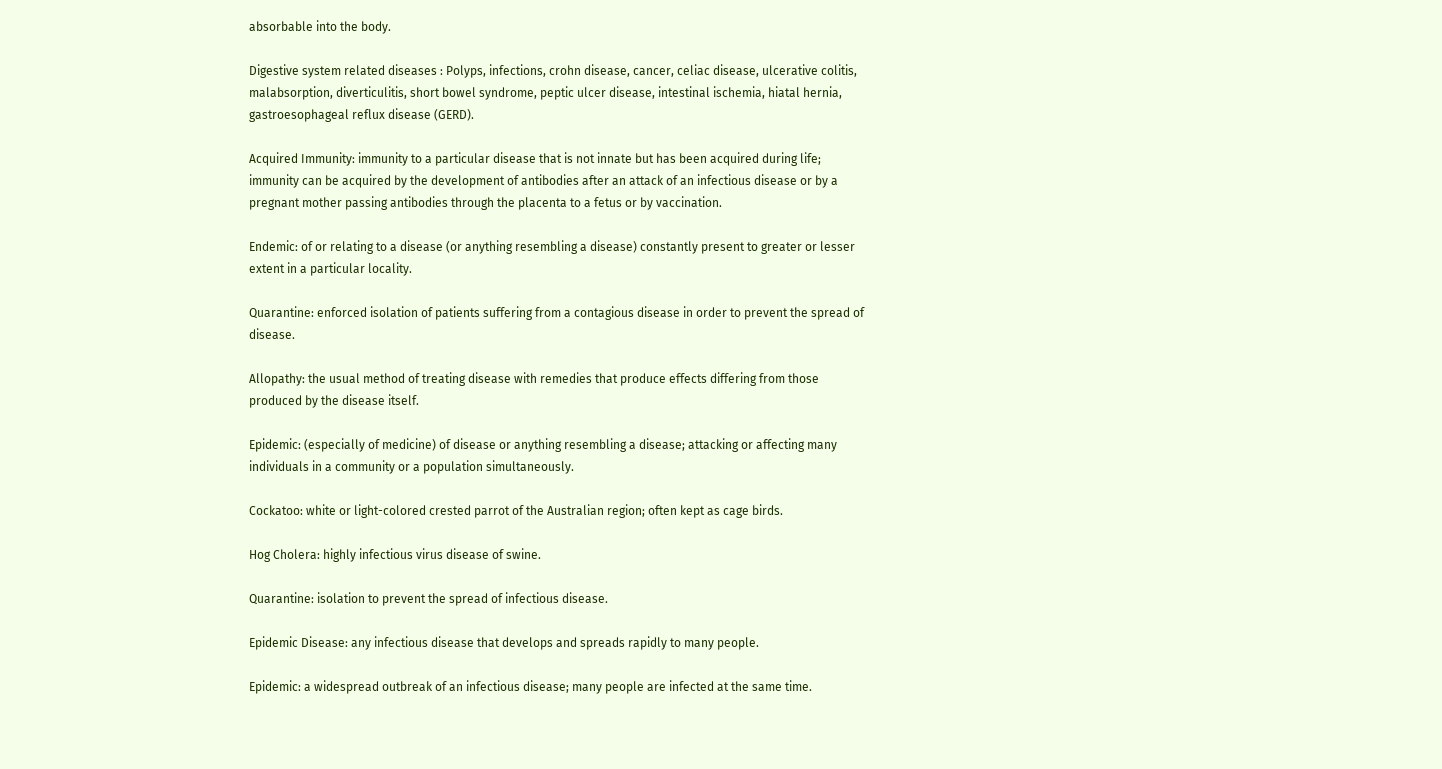absorbable into the body.

Digestive system related diseases : Polyps, infections, crohn disease, cancer, celiac disease, ulcerative colitis, malabsorption, diverticulitis, short bowel syndrome, peptic ulcer disease, intestinal ischemia, hiatal hernia, gastroesophageal reflux disease (GERD).

Acquired Immunity: immunity to a particular disease that is not innate but has been acquired during life; immunity can be acquired by the development of antibodies after an attack of an infectious disease or by a pregnant mother passing antibodies through the placenta to a fetus or by vaccination.

Endemic: of or relating to a disease (or anything resembling a disease) constantly present to greater or lesser extent in a particular locality.

Quarantine: enforced isolation of patients suffering from a contagious disease in order to prevent the spread of disease.

Allopathy: the usual method of treating disease with remedies that produce effects differing from those produced by the disease itself.

Epidemic: (especially of medicine) of disease or anything resembling a disease; attacking or affecting many individuals in a community or a population simultaneously.

Cockatoo: white or light-colored crested parrot of the Australian region; often kept as cage birds.

Hog Cholera: highly infectious virus disease of swine.

Quarantine: isolation to prevent the spread of infectious disease.

Epidemic Disease: any infectious disease that develops and spreads rapidly to many people.

Epidemic: a widespread outbreak of an infectious disease; many people are infected at the same time.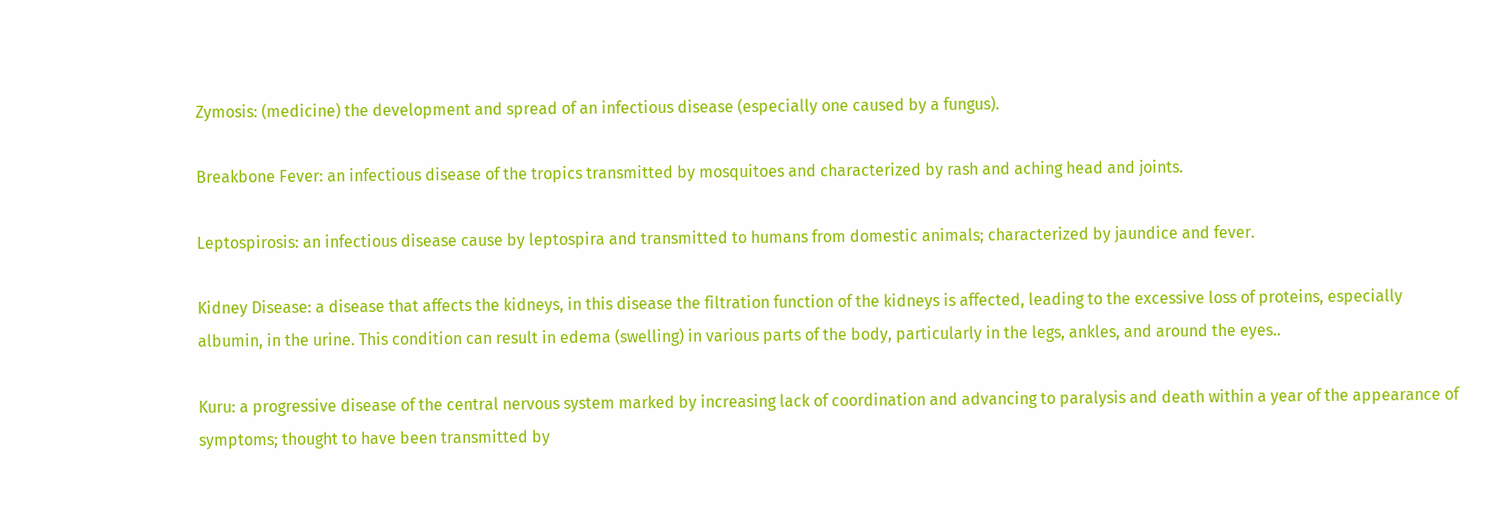Zymosis: (medicine) the development and spread of an infectious disease (especially one caused by a fungus).

Breakbone Fever: an infectious disease of the tropics transmitted by mosquitoes and characterized by rash and aching head and joints.

Leptospirosis: an infectious disease cause by leptospira and transmitted to humans from domestic animals; characterized by jaundice and fever.

Kidney Disease: a disease that affects the kidneys, in this disease the filtration function of the kidneys is affected, leading to the excessive loss of proteins, especially albumin, in the urine. This condition can result in edema (swelling) in various parts of the body, particularly in the legs, ankles, and around the eyes..

Kuru: a progressive disease of the central nervous system marked by increasing lack of coordination and advancing to paralysis and death within a year of the appearance of symptoms; thought to have been transmitted by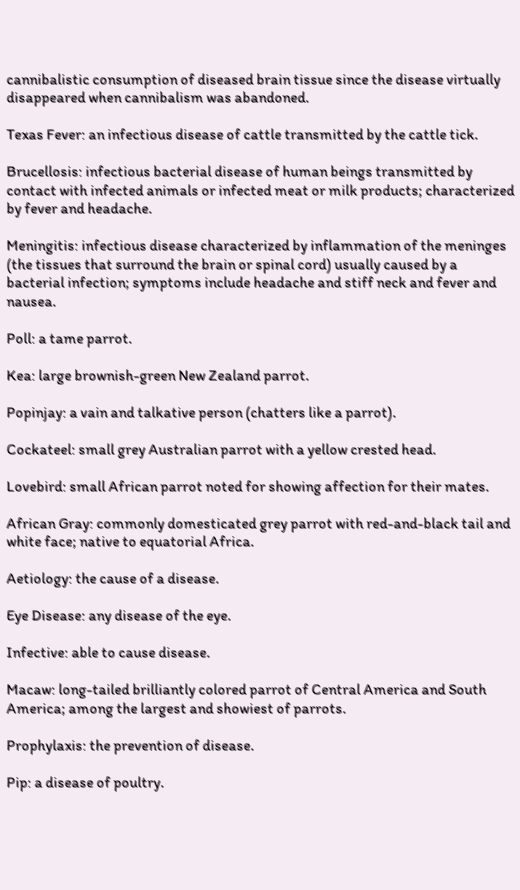cannibalistic consumption of diseased brain tissue since the disease virtually disappeared when cannibalism was abandoned.

Texas Fever: an infectious disease of cattle transmitted by the cattle tick.

Brucellosis: infectious bacterial disease of human beings transmitted by contact with infected animals or infected meat or milk products; characterized by fever and headache.

Meningitis: infectious disease characterized by inflammation of the meninges (the tissues that surround the brain or spinal cord) usually caused by a bacterial infection; symptoms include headache and stiff neck and fever and nausea.

Poll: a tame parrot.

Kea: large brownish-green New Zealand parrot.

Popinjay: a vain and talkative person (chatters like a parrot).

Cockateel: small grey Australian parrot with a yellow crested head.

Lovebird: small African parrot noted for showing affection for their mates.

African Gray: commonly domesticated grey parrot with red-and-black tail and white face; native to equatorial Africa.

Aetiology: the cause of a disease.

Eye Disease: any disease of the eye.

Infective: able to cause disease.

Macaw: long-tailed brilliantly colored parrot of Central America and South America; among the largest and showiest of parrots.

Prophylaxis: the prevention of disease.

Pip: a disease of poultry.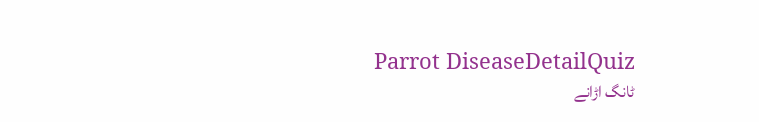Parrot DiseaseDetailQuiz
ٹانگ اڑانے